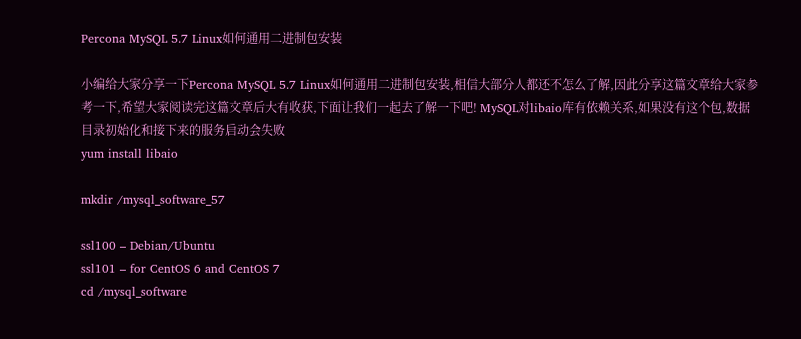Percona MySQL 5.7 Linux如何通用二进制包安装

小编给大家分享一下Percona MySQL 5.7 Linux如何通用二进制包安装,相信大部分人都还不怎么了解,因此分享这篇文章给大家参考一下,希望大家阅读完这篇文章后大有收获,下面让我们一起去了解一下吧! MySQL对libaio库有依赖关系,如果没有这个包,数据目录初始化和接下来的服务启动会失败
yum install libaio

mkdir /mysql_software_57

ssl100 – Debian/Ubuntu
ssl101 – for CentOS 6 and CentOS 7
cd /mysql_software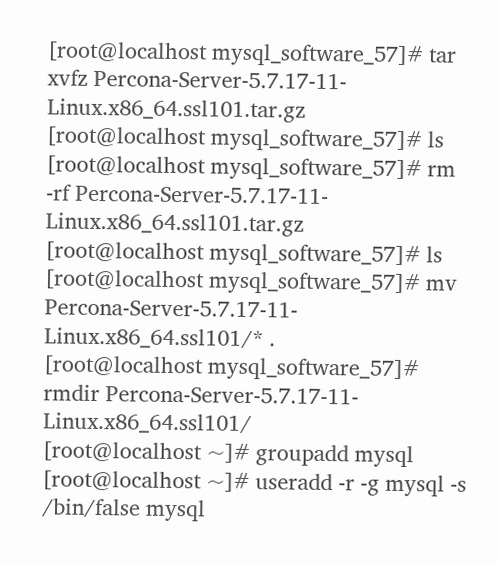[root@localhost mysql_software_57]# tar xvfz Percona-Server-5.7.17-11-Linux.x86_64.ssl101.tar.gz
[root@localhost mysql_software_57]# ls
[root@localhost mysql_software_57]# rm -rf Percona-Server-5.7.17-11-Linux.x86_64.ssl101.tar.gz
[root@localhost mysql_software_57]# ls
[root@localhost mysql_software_57]# mv Percona-Server-5.7.17-11-Linux.x86_64.ssl101/* .
[root@localhost mysql_software_57]# rmdir Percona-Server-5.7.17-11-Linux.x86_64.ssl101/
[root@localhost ~]# groupadd mysql
[root@localhost ~]# useradd -r -g mysql -s /bin/false mysql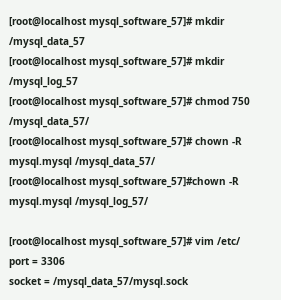[root@localhost mysql_software_57]# mkdir /mysql_data_57
[root@localhost mysql_software_57]# mkdir /mysql_log_57
[root@localhost mysql_software_57]# chmod 750 /mysql_data_57/
[root@localhost mysql_software_57]# chown -R mysql.mysql /mysql_data_57/
[root@localhost mysql_software_57]#chown -R mysql.mysql /mysql_log_57/

[root@localhost mysql_software_57]# vim /etc/
port = 3306
socket = /mysql_data_57/mysql.sock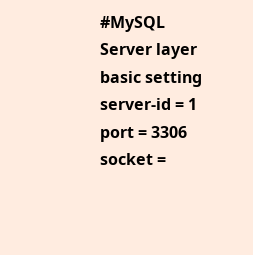#MySQL Server layer basic setting
server-id = 1
port = 3306
socket =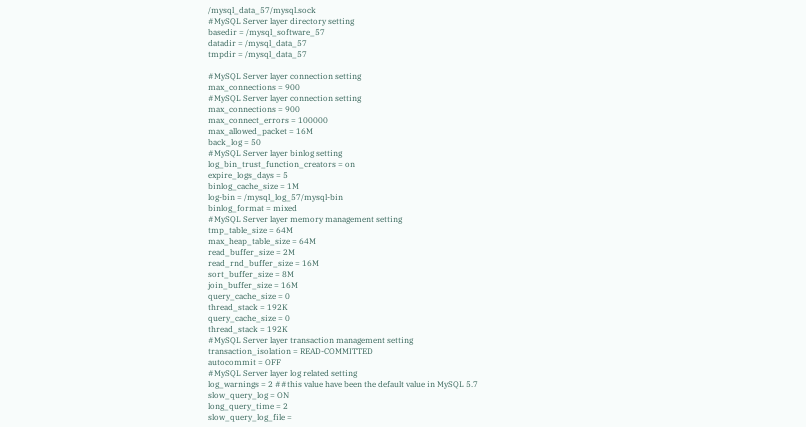/mysql_data_57/mysql.sock
#MySQL Server layer directory setting
basedir = /mysql_software_57
datadir = /mysql_data_57
tmpdir = /mysql_data_57

#MySQL Server layer connection setting
max_connections = 900
#MySQL Server layer connection setting
max_connections = 900
max_connect_errors = 100000
max_allowed_packet = 16M
back_log = 50
#MySQL Server layer binlog setting
log_bin_trust_function_creators = on
expire_logs_days = 5
binlog_cache_size = 1M
log-bin = /mysql_log_57/mysql-bin
binlog_format = mixed
#MySQL Server layer memory management setting
tmp_table_size = 64M
max_heap_table_size = 64M
read_buffer_size = 2M
read_rnd_buffer_size = 16M
sort_buffer_size = 8M
join_buffer_size = 16M
query_cache_size = 0
thread_stack = 192K
query_cache_size = 0
thread_stack = 192K
#MySQL Server layer transaction management setting
transaction_isolation = READ-COMMITTED
autocommit = OFF
#MySQL Server layer log related setting
log_warnings = 2 ##this value have been the default value in MySQL 5.7
slow_query_log = ON
long_query_time = 2
slow_query_log_file =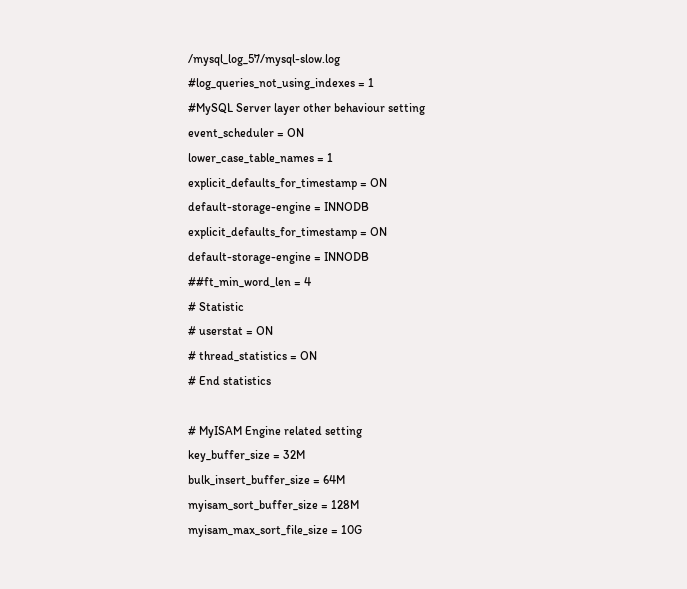/mysql_log_57/mysql-slow.log
#log_queries_not_using_indexes = 1
#MySQL Server layer other behaviour setting
event_scheduler = ON
lower_case_table_names = 1
explicit_defaults_for_timestamp = ON
default-storage-engine = INNODB
explicit_defaults_for_timestamp = ON
default-storage-engine = INNODB
##ft_min_word_len = 4
# Statistic
# userstat = ON
# thread_statistics = ON
# End statistics

# MyISAM Engine related setting
key_buffer_size = 32M
bulk_insert_buffer_size = 64M
myisam_sort_buffer_size = 128M
myisam_max_sort_file_size = 10G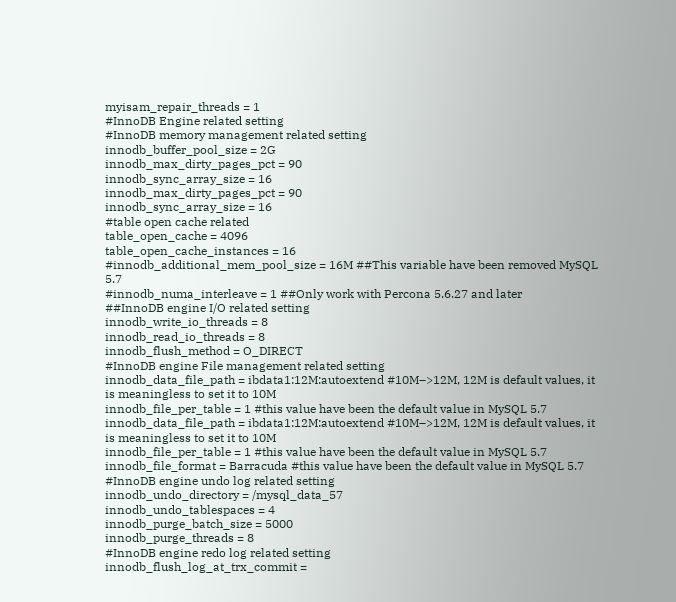myisam_repair_threads = 1
#InnoDB Engine related setting
#InnoDB memory management related setting
innodb_buffer_pool_size = 2G
innodb_max_dirty_pages_pct = 90
innodb_sync_array_size = 16
innodb_max_dirty_pages_pct = 90
innodb_sync_array_size = 16
#table open cache related
table_open_cache = 4096
table_open_cache_instances = 16
#innodb_additional_mem_pool_size = 16M ##This variable have been removed MySQL 5.7
#innodb_numa_interleave = 1 ##Only work with Percona 5.6.27 and later
##InnoDB engine I/O related setting
innodb_write_io_threads = 8
innodb_read_io_threads = 8
innodb_flush_method = O_DIRECT
#InnoDB engine File management related setting
innodb_data_file_path = ibdata1:12M:autoextend #10M–>12M, 12M is default values, it is meaningless to set it to 10M
innodb_file_per_table = 1 #this value have been the default value in MySQL 5.7
innodb_data_file_path = ibdata1:12M:autoextend #10M–>12M, 12M is default values, it is meaningless to set it to 10M
innodb_file_per_table = 1 #this value have been the default value in MySQL 5.7
innodb_file_format = Barracuda #this value have been the default value in MySQL 5.7
#InnoDB engine undo log related setting
innodb_undo_directory = /mysql_data_57
innodb_undo_tablespaces = 4
innodb_purge_batch_size = 5000
innodb_purge_threads = 8
#InnoDB engine redo log related setting
innodb_flush_log_at_trx_commit =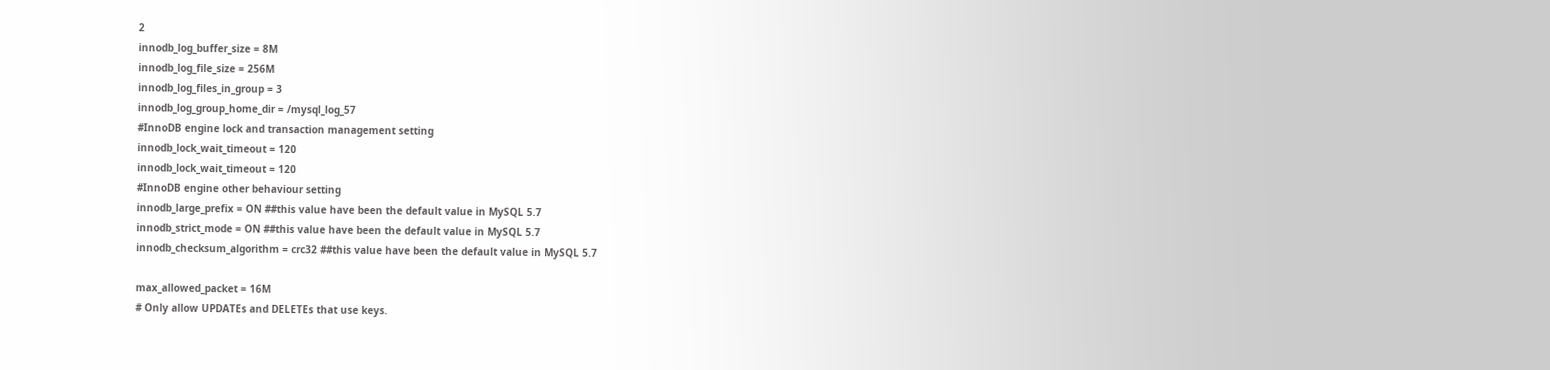2
innodb_log_buffer_size = 8M
innodb_log_file_size = 256M
innodb_log_files_in_group = 3
innodb_log_group_home_dir = /mysql_log_57
#InnoDB engine lock and transaction management setting
innodb_lock_wait_timeout = 120
innodb_lock_wait_timeout = 120
#InnoDB engine other behaviour setting
innodb_large_prefix = ON ##this value have been the default value in MySQL 5.7
innodb_strict_mode = ON ##this value have been the default value in MySQL 5.7
innodb_checksum_algorithm = crc32 ##this value have been the default value in MySQL 5.7

max_allowed_packet = 16M
# Only allow UPDATEs and DELETEs that use keys.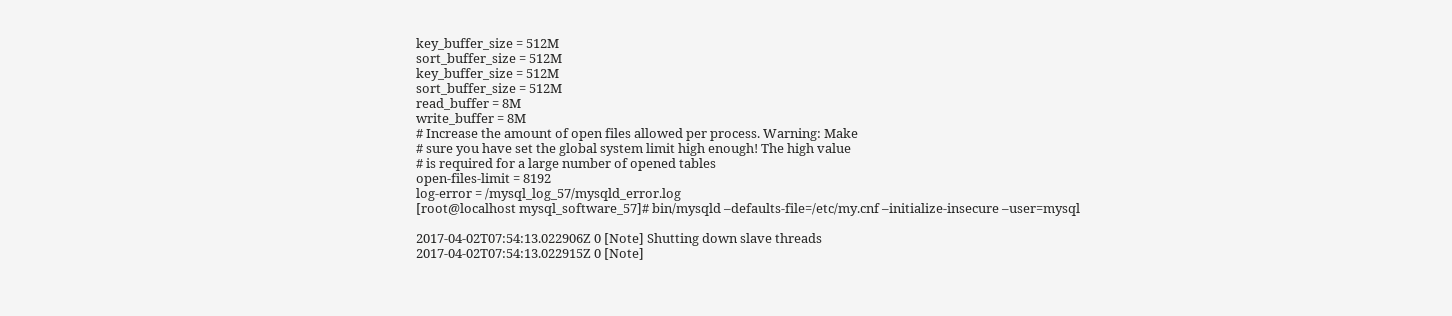key_buffer_size = 512M
sort_buffer_size = 512M
key_buffer_size = 512M
sort_buffer_size = 512M
read_buffer = 8M
write_buffer = 8M
# Increase the amount of open files allowed per process. Warning: Make
# sure you have set the global system limit high enough! The high value
# is required for a large number of opened tables
open-files-limit = 8192
log-error = /mysql_log_57/mysqld_error.log
[root@localhost mysql_software_57]# bin/mysqld –defaults-file=/etc/my.cnf –initialize-insecure –user=mysql

2017-04-02T07:54:13.022906Z 0 [Note] Shutting down slave threads
2017-04-02T07:54:13.022915Z 0 [Note]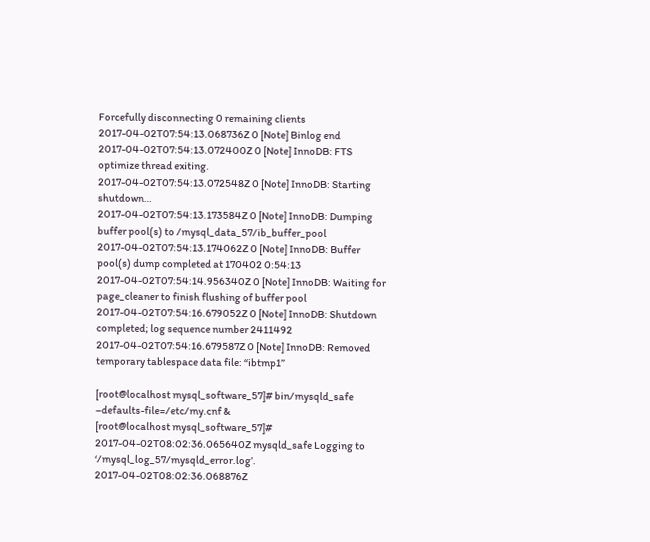Forcefully disconnecting 0 remaining clients
2017-04-02T07:54:13.068736Z 0 [Note] Binlog end
2017-04-02T07:54:13.072400Z 0 [Note] InnoDB: FTS optimize thread exiting.
2017-04-02T07:54:13.072548Z 0 [Note] InnoDB: Starting shutdown…
2017-04-02T07:54:13.173584Z 0 [Note] InnoDB: Dumping buffer pool(s) to /mysql_data_57/ib_buffer_pool
2017-04-02T07:54:13.174062Z 0 [Note] InnoDB: Buffer pool(s) dump completed at 170402 0:54:13
2017-04-02T07:54:14.956340Z 0 [Note] InnoDB: Waiting for page_cleaner to finish flushing of buffer pool
2017-04-02T07:54:16.679052Z 0 [Note] InnoDB: Shutdown completed; log sequence number 2411492
2017-04-02T07:54:16.679587Z 0 [Note] InnoDB: Removed temporary tablespace data file: “ibtmp1”

[root@localhost mysql_software_57]# bin/mysqld_safe –defaults-file=/etc/my.cnf &
[root@localhost mysql_software_57]# 2017-04-02T08:02:36.065640Z mysqld_safe Logging to ‘/mysql_log_57/mysqld_error.log’.
2017-04-02T08:02:36.068876Z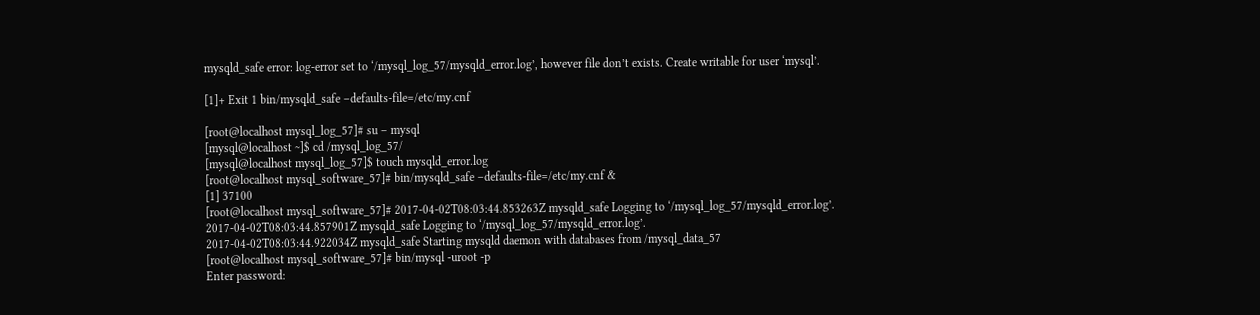mysqld_safe error: log-error set to ‘/mysql_log_57/mysqld_error.log’, however file don’t exists. Create writable for user ‘mysql’.

[1]+ Exit 1 bin/mysqld_safe –defaults-file=/etc/my.cnf

[root@localhost mysql_log_57]# su – mysql
[mysql@localhost ~]$ cd /mysql_log_57/
[mysql@localhost mysql_log_57]$ touch mysqld_error.log
[root@localhost mysql_software_57]# bin/mysqld_safe –defaults-file=/etc/my.cnf &
[1] 37100
[root@localhost mysql_software_57]# 2017-04-02T08:03:44.853263Z mysqld_safe Logging to ‘/mysql_log_57/mysqld_error.log’.
2017-04-02T08:03:44.857901Z mysqld_safe Logging to ‘/mysql_log_57/mysqld_error.log’.
2017-04-02T08:03:44.922034Z mysqld_safe Starting mysqld daemon with databases from /mysql_data_57
[root@localhost mysql_software_57]# bin/mysql -uroot -p
Enter password: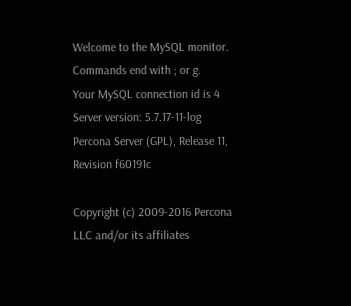Welcome to the MySQL monitor. Commands end with ; or g.
Your MySQL connection id is 4
Server version: 5.7.17-11-log Percona Server (GPL), Release 11, Revision f60191c

Copyright (c) 2009-2016 Percona LLC and/or its affiliates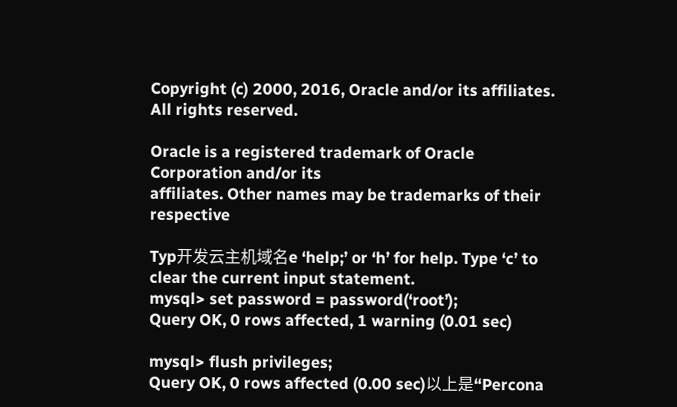Copyright (c) 2000, 2016, Oracle and/or its affiliates. All rights reserved.

Oracle is a registered trademark of Oracle Corporation and/or its
affiliates. Other names may be trademarks of their respective

Typ开发云主机域名e ‘help;’ or ‘h’ for help. Type ‘c’ to clear the current input statement.
mysql> set password = password(‘root’);
Query OK, 0 rows affected, 1 warning (0.01 sec)

mysql> flush privileges;
Query OK, 0 rows affected (0.00 sec)以上是“Percona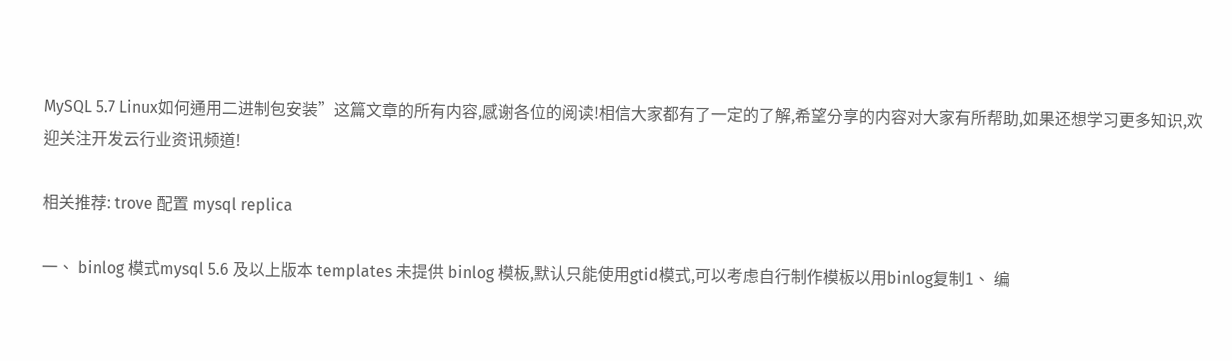MySQL 5.7 Linux如何通用二进制包安装”这篇文章的所有内容,感谢各位的阅读!相信大家都有了一定的了解,希望分享的内容对大家有所帮助,如果还想学习更多知识,欢迎关注开发云行业资讯频道!

相关推荐: trove 配置 mysql replica

一、 binlog 模式mysql 5.6 及以上版本 templates 未提供 binlog 模板,默认只能使用gtid模式,可以考虑自行制作模板以用binlog复制1、 编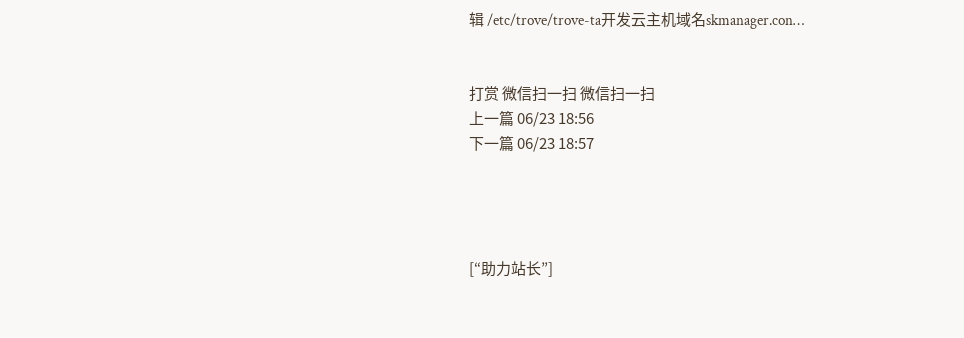辑 /etc/trove/trove-ta开发云主机域名skmanager.con…


打赏 微信扫一扫 微信扫一扫
上一篇 06/23 18:56
下一篇 06/23 18:57




[“助力站长”]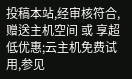投稿本站,经审核符合,赠送主机空间 或 享超低优惠;云主机免费试用,参见